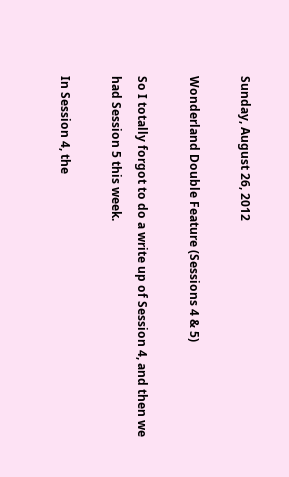Sunday, August 26, 2012

Wonderland Double Feature (Sessions 4 & 5)

So I totally forgot to do a write up of Session 4, and then we had Session 5 this week.

In Session 4, the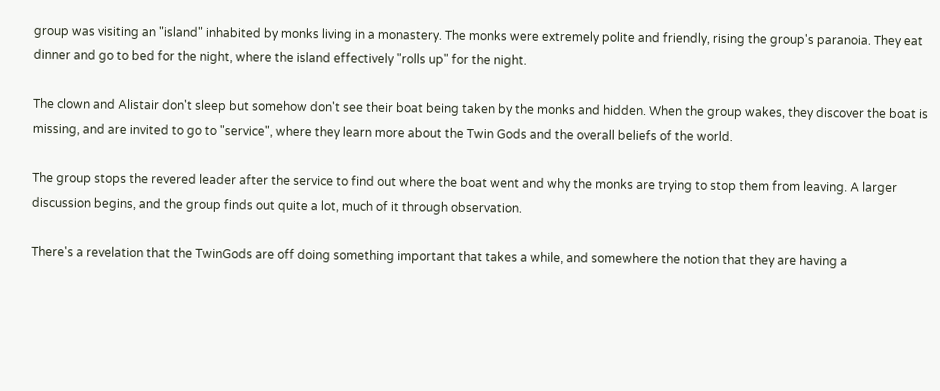group was visiting an "island" inhabited by monks living in a monastery. The monks were extremely polite and friendly, rising the group's paranoia. They eat dinner and go to bed for the night, where the island effectively "rolls up" for the night.

The clown and Alistair don't sleep but somehow don't see their boat being taken by the monks and hidden. When the group wakes, they discover the boat is missing, and are invited to go to "service", where they learn more about the Twin Gods and the overall beliefs of the world.

The group stops the revered leader after the service to find out where the boat went and why the monks are trying to stop them from leaving. A larger discussion begins, and the group finds out quite a lot, much of it through observation.

There's a revelation that the TwinGods are off doing something important that takes a while, and somewhere the notion that they are having a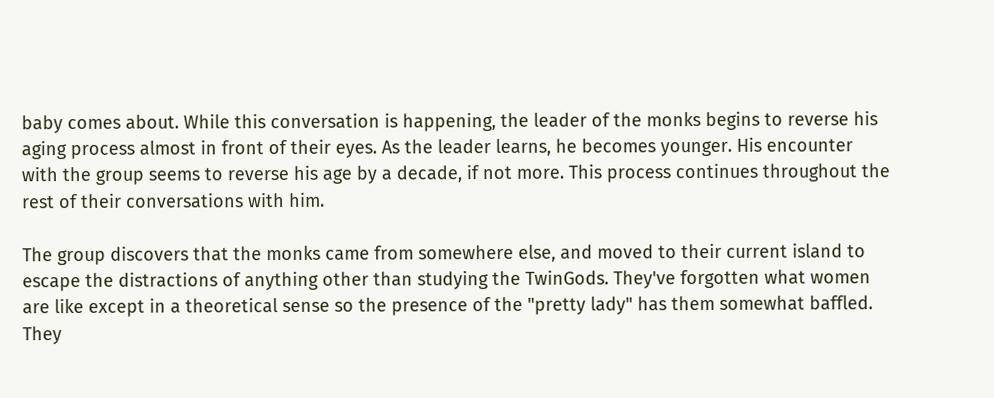baby comes about. While this conversation is happening, the leader of the monks begins to reverse his aging process almost in front of their eyes. As the leader learns, he becomes younger. His encounter with the group seems to reverse his age by a decade, if not more. This process continues throughout the rest of their conversations with him.

The group discovers that the monks came from somewhere else, and moved to their current island to escape the distractions of anything other than studying the TwinGods. They've forgotten what women are like except in a theoretical sense so the presence of the "pretty lady" has them somewhat baffled.  They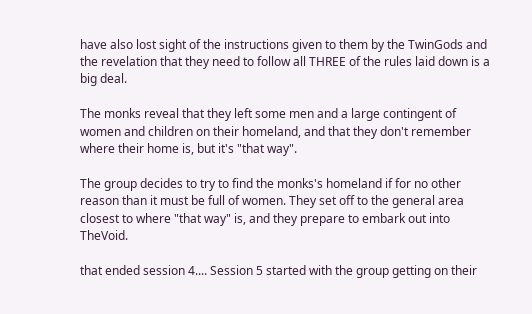have also lost sight of the instructions given to them by the TwinGods and the revelation that they need to follow all THREE of the rules laid down is a big deal.

The monks reveal that they left some men and a large contingent of women and children on their homeland, and that they don't remember where their home is, but it's "that way".

The group decides to try to find the monks's homeland if for no other reason than it must be full of women. They set off to the general area closest to where "that way" is, and they prepare to embark out into TheVoid.

that ended session 4.... Session 5 started with the group getting on their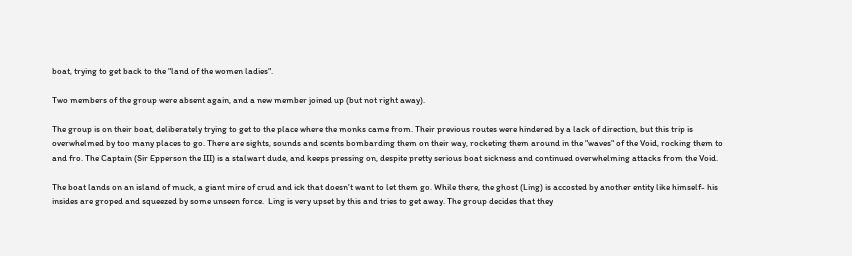boat, trying to get back to the "land of the women ladies".

Two members of the group were absent again, and a new member joined up (but not right away).

The group is on their boat, deliberately trying to get to the place where the monks came from. Their previous routes were hindered by a lack of direction, but this trip is overwhelmed by too many places to go. There are sights, sounds and scents bombarding them on their way, rocketing them around in the "waves" of the Void, rocking them to and fro. The Captain (Sir Epperson the III) is a stalwart dude, and keeps pressing on, despite pretty serious boat sickness and continued overwhelming attacks from the Void.

The boat lands on an island of muck, a giant mire of crud and ick that doesn't want to let them go. While there, the ghost (Ling) is accosted by another entity like himself- his insides are groped and squeezed by some unseen force.  Ling is very upset by this and tries to get away. The group decides that they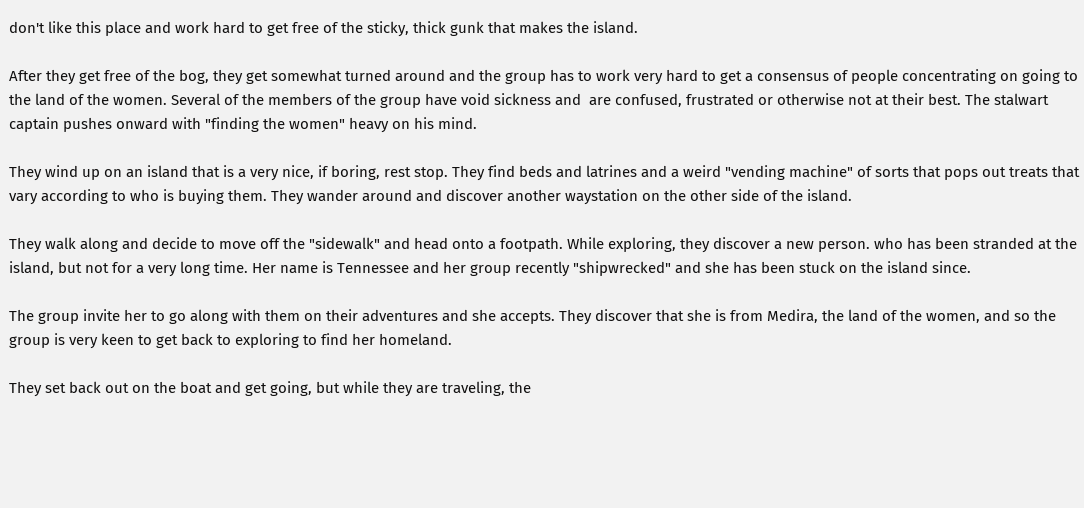don't like this place and work hard to get free of the sticky, thick gunk that makes the island.

After they get free of the bog, they get somewhat turned around and the group has to work very hard to get a consensus of people concentrating on going to the land of the women. Several of the members of the group have void sickness and  are confused, frustrated or otherwise not at their best. The stalwart captain pushes onward with "finding the women" heavy on his mind.

They wind up on an island that is a very nice, if boring, rest stop. They find beds and latrines and a weird "vending machine" of sorts that pops out treats that vary according to who is buying them. They wander around and discover another waystation on the other side of the island.

They walk along and decide to move off the "sidewalk" and head onto a footpath. While exploring, they discover a new person. who has been stranded at the island, but not for a very long time. Her name is Tennessee and her group recently "shipwrecked" and she has been stuck on the island since.

The group invite her to go along with them on their adventures and she accepts. They discover that she is from Medira, the land of the women, and so the group is very keen to get back to exploring to find her homeland.

They set back out on the boat and get going, but while they are traveling, the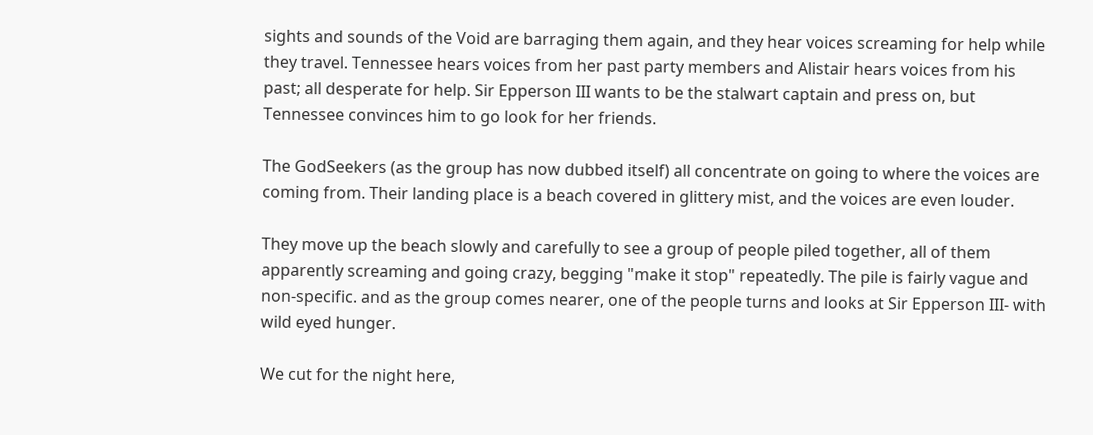sights and sounds of the Void are barraging them again, and they hear voices screaming for help while they travel. Tennessee hears voices from her past party members and Alistair hears voices from his past; all desperate for help. Sir Epperson III wants to be the stalwart captain and press on, but Tennessee convinces him to go look for her friends.

The GodSeekers (as the group has now dubbed itself) all concentrate on going to where the voices are coming from. Their landing place is a beach covered in glittery mist, and the voices are even louder.

They move up the beach slowly and carefully to see a group of people piled together, all of them apparently screaming and going crazy, begging "make it stop" repeatedly. The pile is fairly vague and non-specific. and as the group comes nearer, one of the people turns and looks at Sir Epperson III- with wild eyed hunger.

We cut for the night here,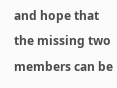and hope that the missing two members can be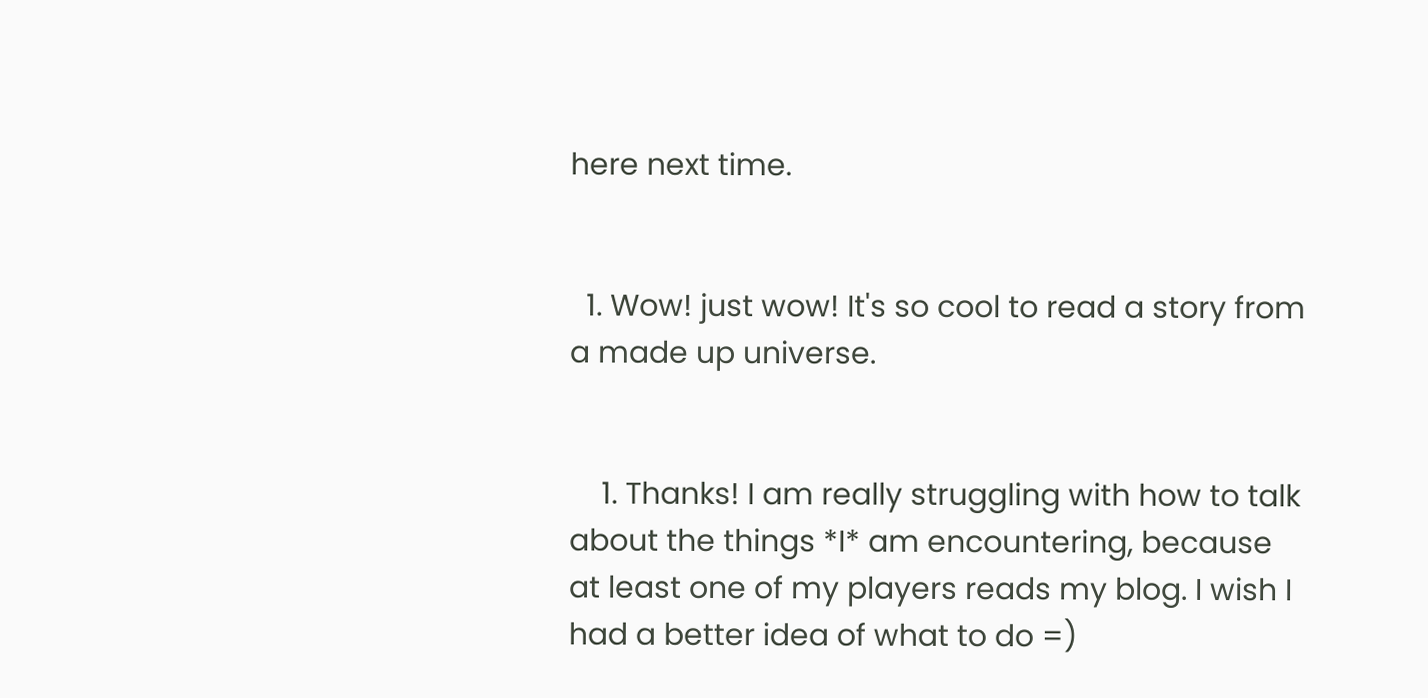here next time.


  1. Wow! just wow! It's so cool to read a story from a made up universe.


    1. Thanks! I am really struggling with how to talk about the things *I* am encountering, because at least one of my players reads my blog. I wish I had a better idea of what to do =)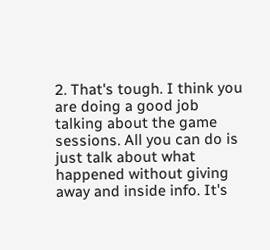2. That's tough. I think you are doing a good job talking about the game sessions. All you can do is just talk about what happened without giving away and inside info. It's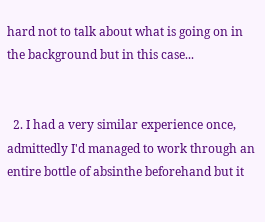hard not to talk about what is going on in the background but in this case...


  2. I had a very similar experience once, admittedly I'd managed to work through an entire bottle of absinthe beforehand but it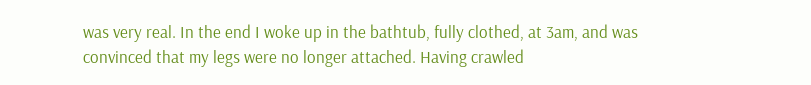was very real. In the end I woke up in the bathtub, fully clothed, at 3am, and was convinced that my legs were no longer attached. Having crawled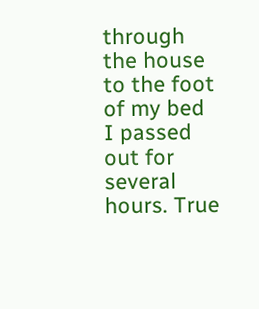through the house to the foot of my bed I passed out for several hours. True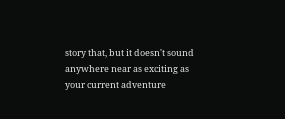story that, but it doesn't sound anywhere near as exciting as your current adventure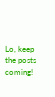Lo, keep the posts coming!